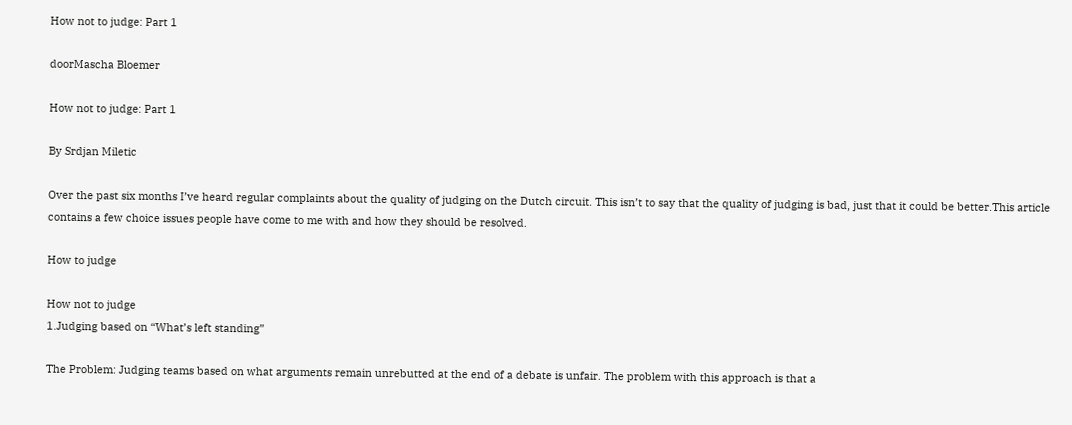How not to judge: Part 1

doorMascha Bloemer

How not to judge: Part 1

By Srdjan Miletic

Over the past six months I’ve heard regular complaints about the quality of judging on the Dutch circuit. This isn’t to say that the quality of judging is bad, just that it could be better.This article contains a few choice issues people have come to me with and how they should be resolved.

How to judge

How not to judge
1.Judging based on “What’s left standing”

The Problem: Judging teams based on what arguments remain unrebutted at the end of a debate is unfair. The problem with this approach is that a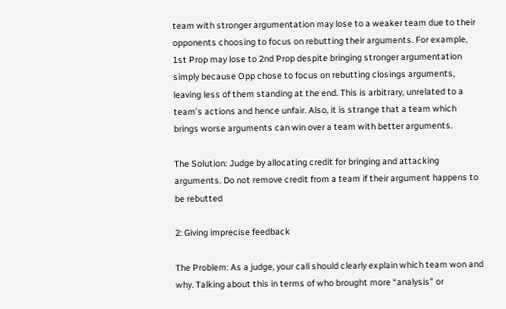team with stronger argumentation may lose to a weaker team due to their opponents choosing to focus on rebutting their arguments. For example, 1st Prop may lose to 2nd Prop despite bringing stronger argumentation simply because Opp chose to focus on rebutting closings arguments, leaving less of them standing at the end. This is arbitrary, unrelated to a team’s actions and hence unfair. Also, it is strange that a team which brings worse arguments can win over a team with better arguments.

The Solution: Judge by allocating credit for bringing and attacking arguments. Do not remove credit from a team if their argument happens to be rebutted

2: Giving imprecise feedback

The Problem: As a judge, your call should clearly explain which team won and why. Talking about this in terms of who brought more “analysis” or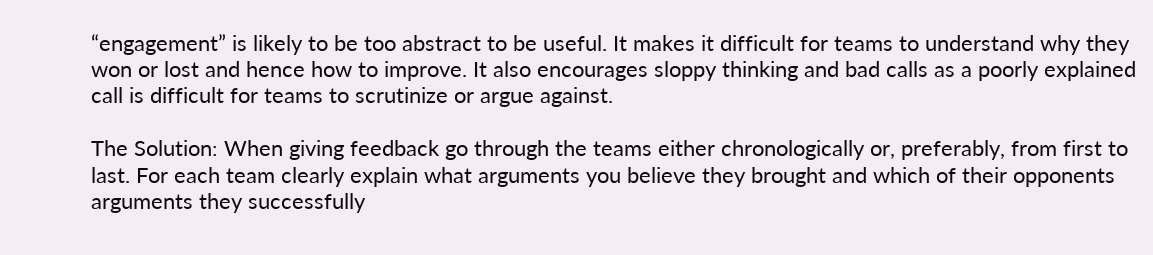“engagement” is likely to be too abstract to be useful. It makes it difficult for teams to understand why they won or lost and hence how to improve. It also encourages sloppy thinking and bad calls as a poorly explained call is difficult for teams to scrutinize or argue against.

The Solution: When giving feedback go through the teams either chronologically or, preferably, from first to last. For each team clearly explain what arguments you believe they brought and which of their opponents arguments they successfully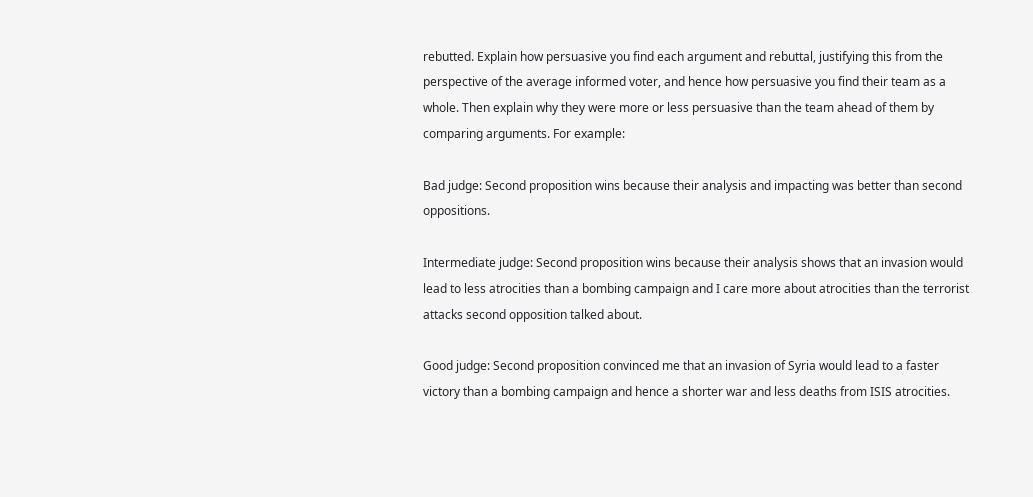rebutted. Explain how persuasive you find each argument and rebuttal, justifying this from the perspective of the average informed voter, and hence how persuasive you find their team as a whole. Then explain why they were more or less persuasive than the team ahead of them by comparing arguments. For example:

Bad judge: Second proposition wins because their analysis and impacting was better than second oppositions.

Intermediate judge: Second proposition wins because their analysis shows that an invasion would lead to less atrocities than a bombing campaign and I care more about atrocities than the terrorist attacks second opposition talked about.

Good judge: Second proposition convinced me that an invasion of Syria would lead to a faster victory than a bombing campaign and hence a shorter war and less deaths from ISIS atrocities.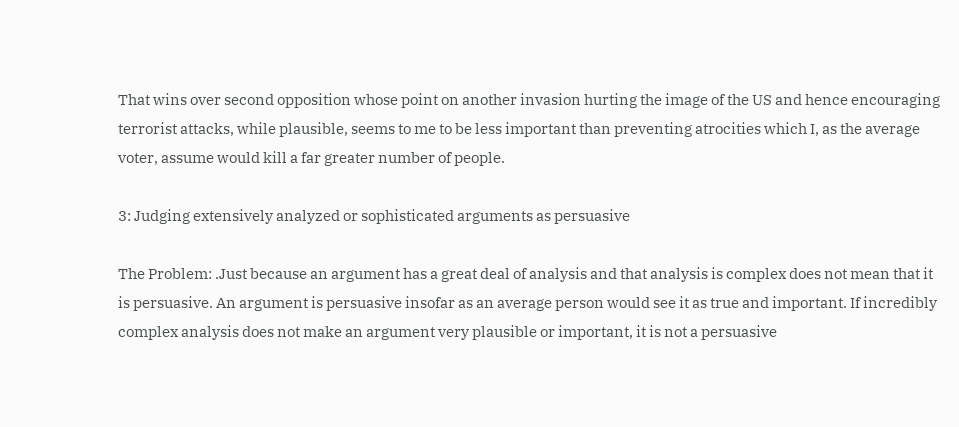That wins over second opposition whose point on another invasion hurting the image of the US and hence encouraging terrorist attacks, while plausible, seems to me to be less important than preventing atrocities which I, as the average voter, assume would kill a far greater number of people.

3: Judging extensively analyzed or sophisticated arguments as persuasive

The Problem: .Just because an argument has a great deal of analysis and that analysis is complex does not mean that it is persuasive. An argument is persuasive insofar as an average person would see it as true and important. If incredibly complex analysis does not make an argument very plausible or important, it is not a persuasive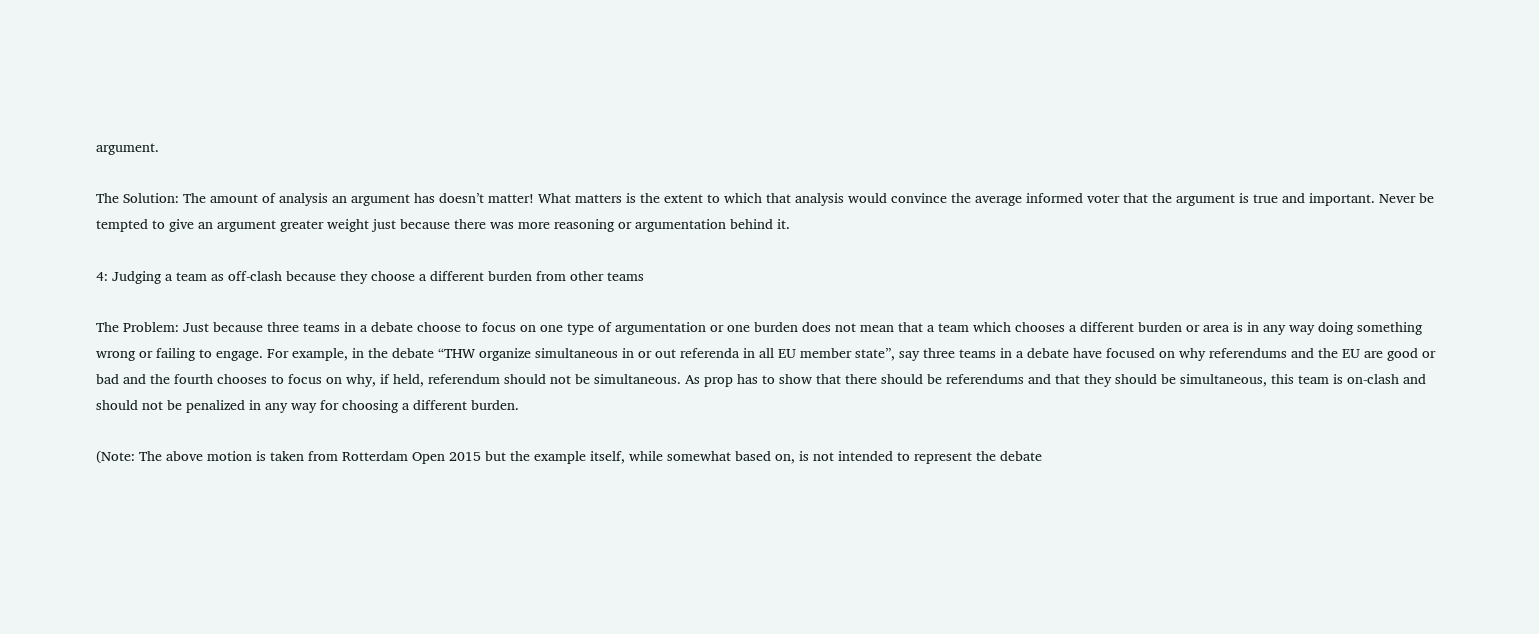argument.

The Solution: The amount of analysis an argument has doesn’t matter! What matters is the extent to which that analysis would convince the average informed voter that the argument is true and important. Never be tempted to give an argument greater weight just because there was more reasoning or argumentation behind it.

4: Judging a team as off-clash because they choose a different burden from other teams

The Problem: Just because three teams in a debate choose to focus on one type of argumentation or one burden does not mean that a team which chooses a different burden or area is in any way doing something wrong or failing to engage. For example, in the debate “THW organize simultaneous in or out referenda in all EU member state”, say three teams in a debate have focused on why referendums and the EU are good or bad and the fourth chooses to focus on why, if held, referendum should not be simultaneous. As prop has to show that there should be referendums and that they should be simultaneous, this team is on-clash and should not be penalized in any way for choosing a different burden.

(Note: The above motion is taken from Rotterdam Open 2015 but the example itself, while somewhat based on, is not intended to represent the debate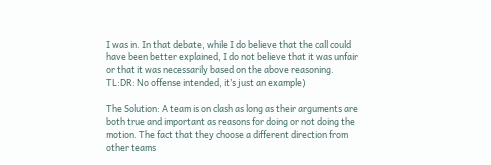I was in. In that debate, while I do believe that the call could have been better explained, I do not believe that it was unfair or that it was necessarily based on the above reasoning. TL:DR: No offense intended, it’s just an example)

The Solution: A team is on clash as long as their arguments are both true and important as reasons for doing or not doing the motion. The fact that they choose a different direction from other teams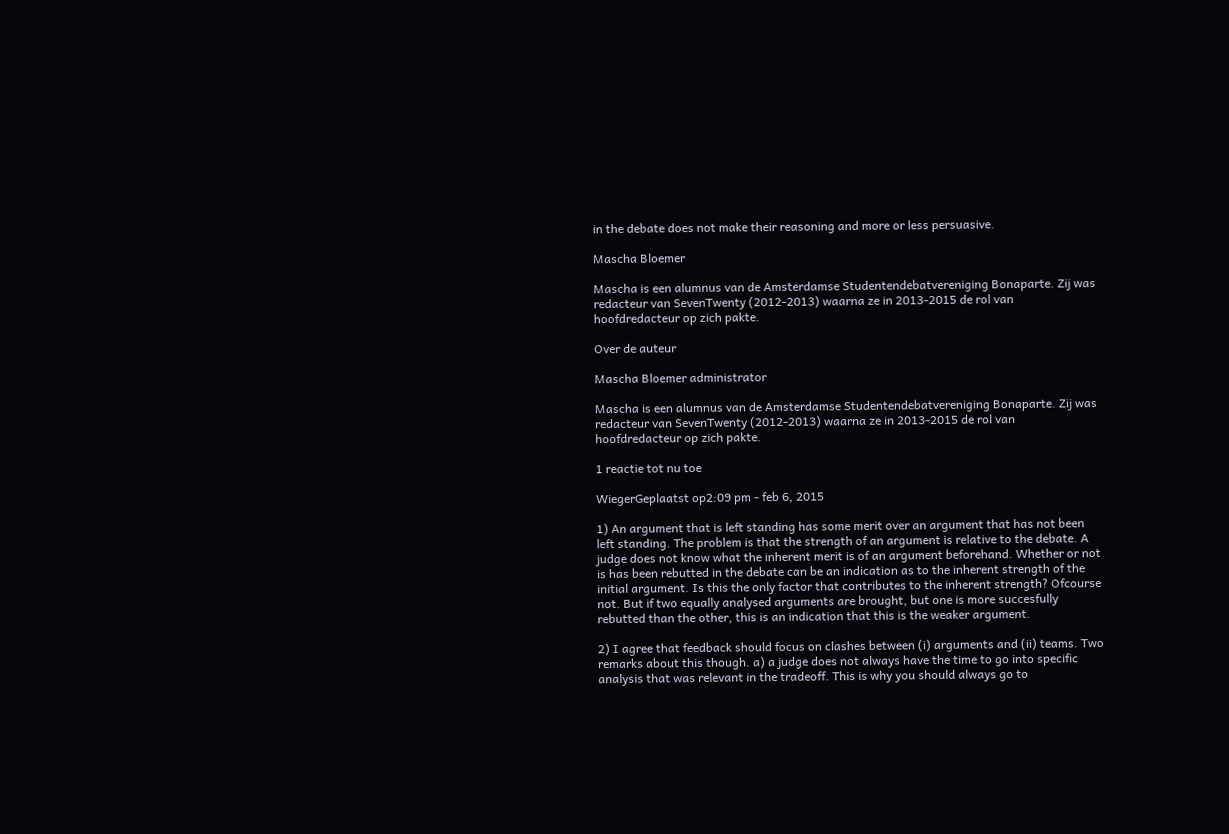in the debate does not make their reasoning and more or less persuasive.

Mascha Bloemer

Mascha is een alumnus van de Amsterdamse Studentendebatvereniging Bonaparte. Zij was redacteur van SevenTwenty (2012-2013) waarna ze in 2013-2015 de rol van hoofdredacteur op zich pakte.

Over de auteur

Mascha Bloemer administrator

Mascha is een alumnus van de Amsterdamse Studentendebatvereniging Bonaparte. Zij was redacteur van SevenTwenty (2012-2013) waarna ze in 2013-2015 de rol van hoofdredacteur op zich pakte.

1 reactie tot nu toe

WiegerGeplaatst op2:09 pm - feb 6, 2015

1) An argument that is left standing has some merit over an argument that has not been left standing. The problem is that the strength of an argument is relative to the debate. A judge does not know what the inherent merit is of an argument beforehand. Whether or not is has been rebutted in the debate can be an indication as to the inherent strength of the initial argument. Is this the only factor that contributes to the inherent strength? Ofcourse not. But if two equally analysed arguments are brought, but one is more succesfully rebutted than the other, this is an indication that this is the weaker argument.

2) I agree that feedback should focus on clashes between (i) arguments and (ii) teams. Two remarks about this though. a) a judge does not always have the time to go into specific analysis that was relevant in the tradeoff. This is why you should always go to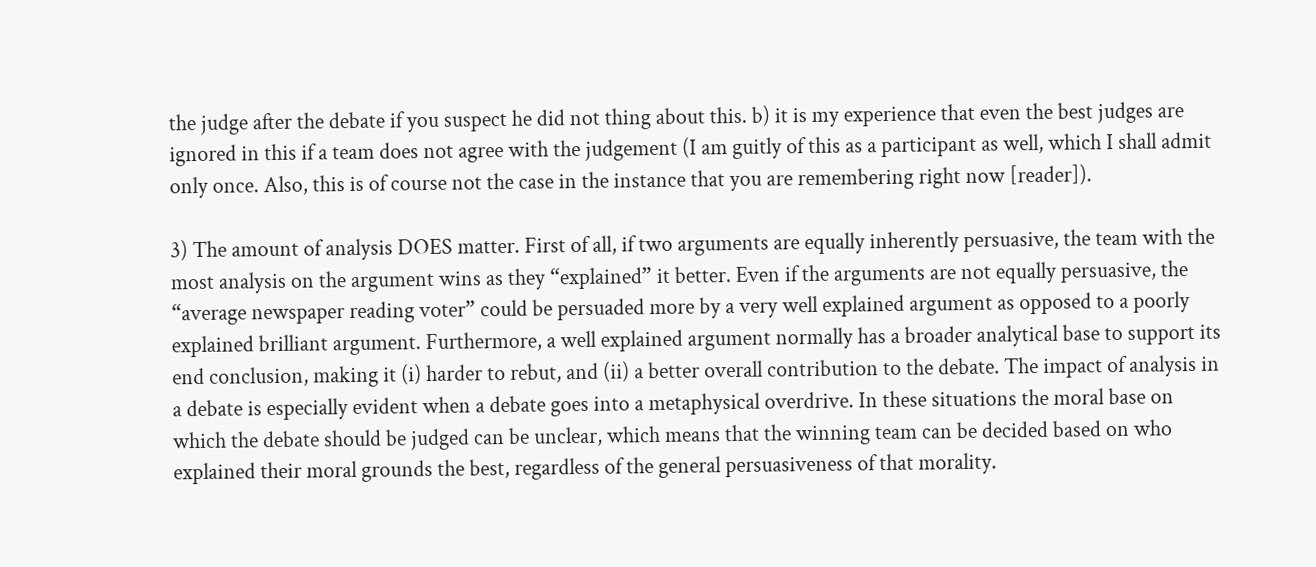the judge after the debate if you suspect he did not thing about this. b) it is my experience that even the best judges are ignored in this if a team does not agree with the judgement (I am guitly of this as a participant as well, which I shall admit only once. Also, this is of course not the case in the instance that you are remembering right now [reader]).

3) The amount of analysis DOES matter. First of all, if two arguments are equally inherently persuasive, the team with the most analysis on the argument wins as they “explained” it better. Even if the arguments are not equally persuasive, the “average newspaper reading voter” could be persuaded more by a very well explained argument as opposed to a poorly explained brilliant argument. Furthermore, a well explained argument normally has a broader analytical base to support its end conclusion, making it (i) harder to rebut, and (ii) a better overall contribution to the debate. The impact of analysis in a debate is especially evident when a debate goes into a metaphysical overdrive. In these situations the moral base on which the debate should be judged can be unclear, which means that the winning team can be decided based on who explained their moral grounds the best, regardless of the general persuasiveness of that morality.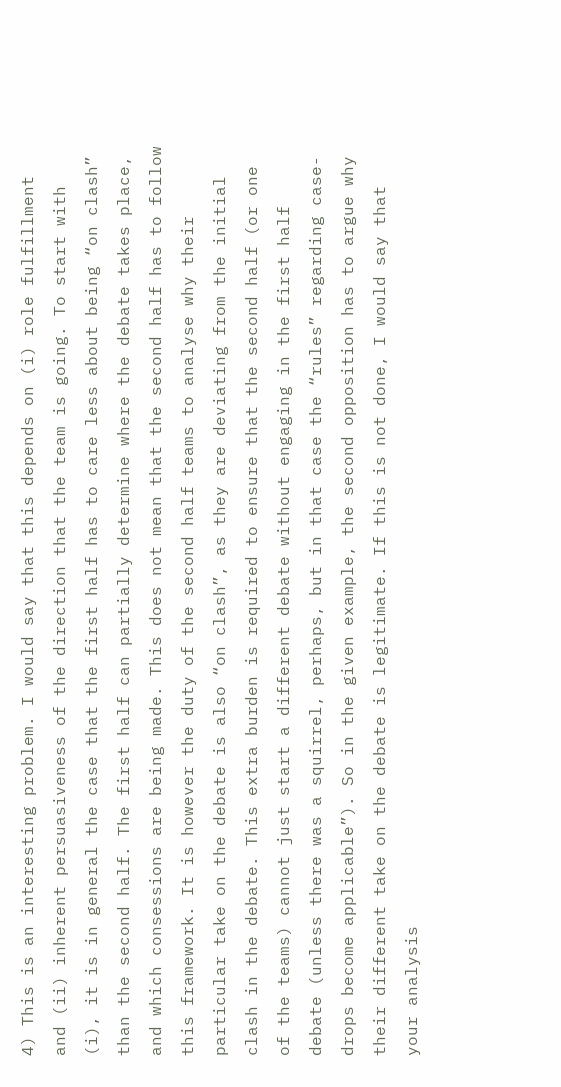4) This is an interesting problem. I would say that this depends on (i) role fulfillment and (ii) inherent persuasiveness of the direction that the team is going. To start with (i), it is in general the case that the first half has to care less about being “on clash” than the second half. The first half can partially determine where the debate takes place, and which consessions are being made. This does not mean that the second half has to follow this framework. It is however the duty of the second half teams to analyse why their particular take on the debate is also “on clash”, as they are deviating from the initial clash in the debate. This extra burden is required to ensure that the second half (or one of the teams) cannot just start a different debate without engaging in the first half debate (unless there was a squirrel, perhaps, but in that case the “rules” regarding case-drops become applicable”). So in the given example, the second opposition has to argue why their different take on the debate is legitimate. If this is not done, I would say that your analysis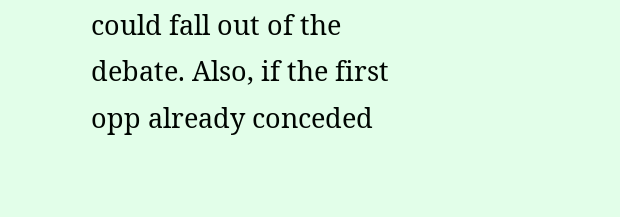could fall out of the debate. Also, if the first opp already conceded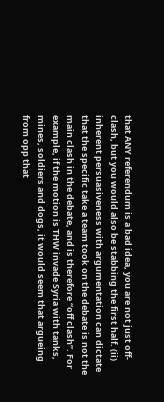that ANY referendum is a bad idea, you are not just off-clash, but you would also be stabbing the first half. (ii) inherent persuasiveness with argumentation can dictate that the specific take a team took on the debate is not the main clash in the debate, and is therefore “off clash”. For example, if the motion is THW invade Syria with tanks, mines, soldiers and dogs, it would seem that argueing from opp that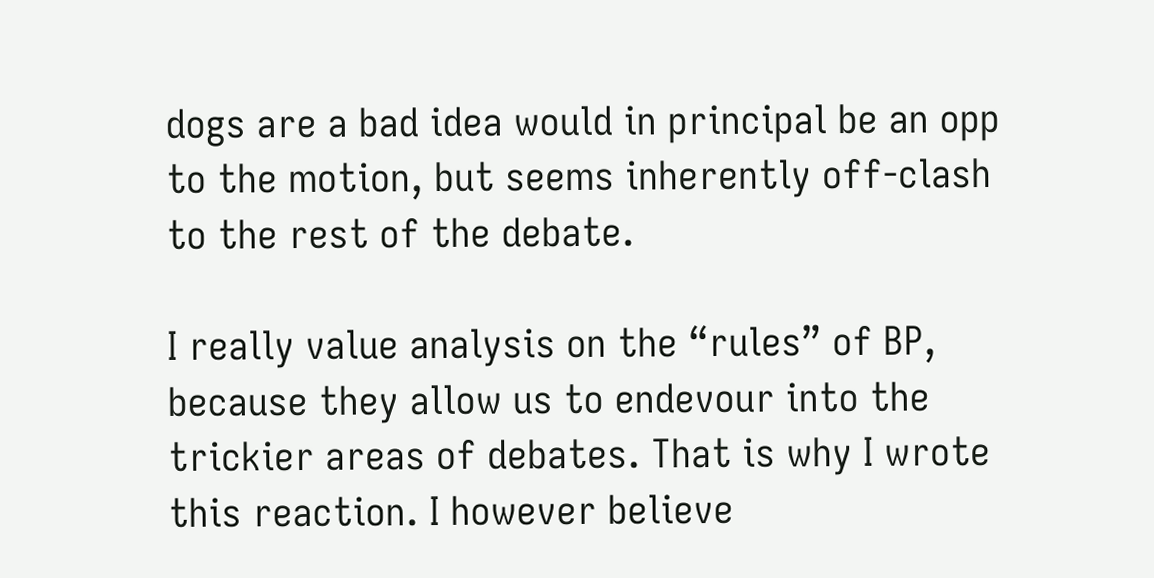dogs are a bad idea would in principal be an opp to the motion, but seems inherently off-clash to the rest of the debate.

I really value analysis on the “rules” of BP, because they allow us to endevour into the trickier areas of debates. That is why I wrote this reaction. I however believe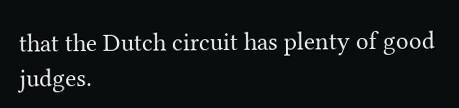that the Dutch circuit has plenty of good judges.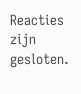Reacties zijn gesloten.